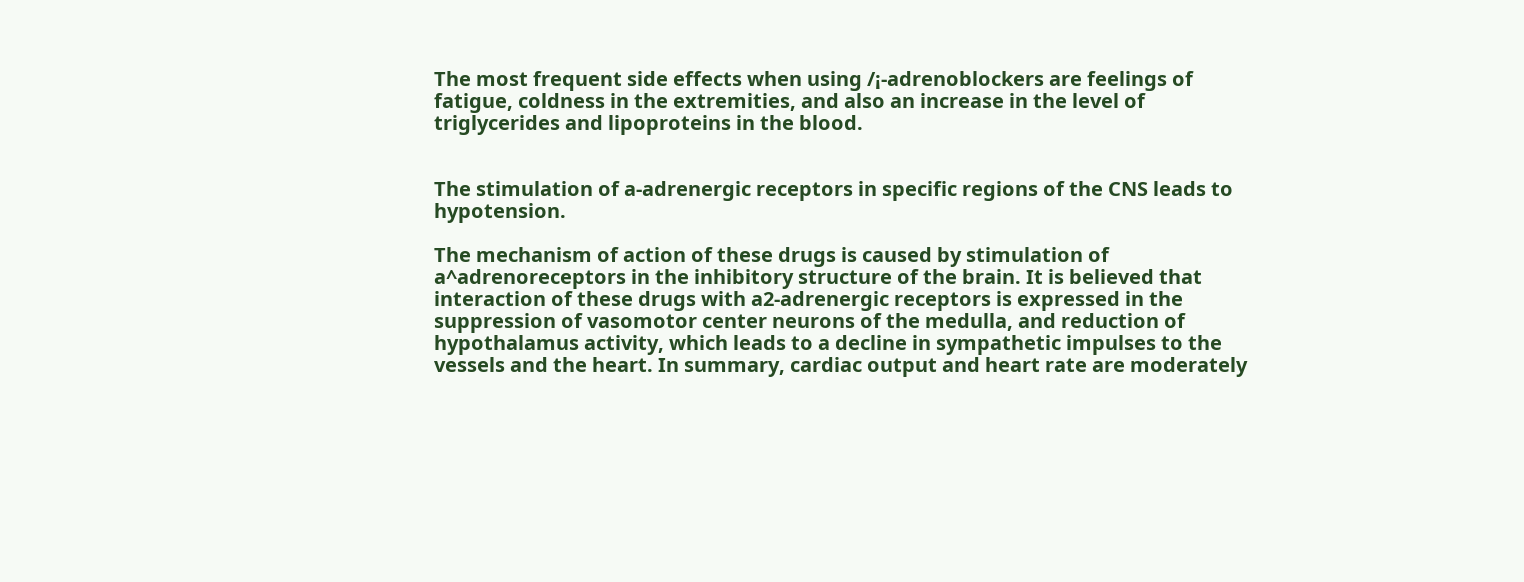The most frequent side effects when using /¡-adrenoblockers are feelings of fatigue, coldness in the extremities, and also an increase in the level of triglycerides and lipoproteins in the blood.


The stimulation of a-adrenergic receptors in specific regions of the CNS leads to hypotension.

The mechanism of action of these drugs is caused by stimulation of a^adrenoreceptors in the inhibitory structure of the brain. It is believed that interaction of these drugs with a2-adrenergic receptors is expressed in the suppression of vasomotor center neurons of the medulla, and reduction of hypothalamus activity, which leads to a decline in sympathetic impulses to the vessels and the heart. In summary, cardiac output and heart rate are moderately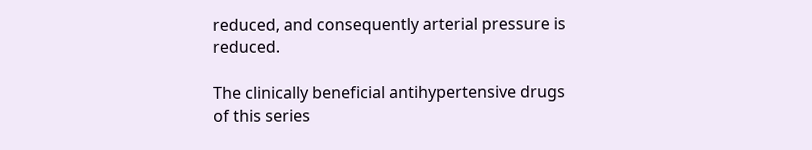reduced, and consequently arterial pressure is reduced.

The clinically beneficial antihypertensive drugs of this series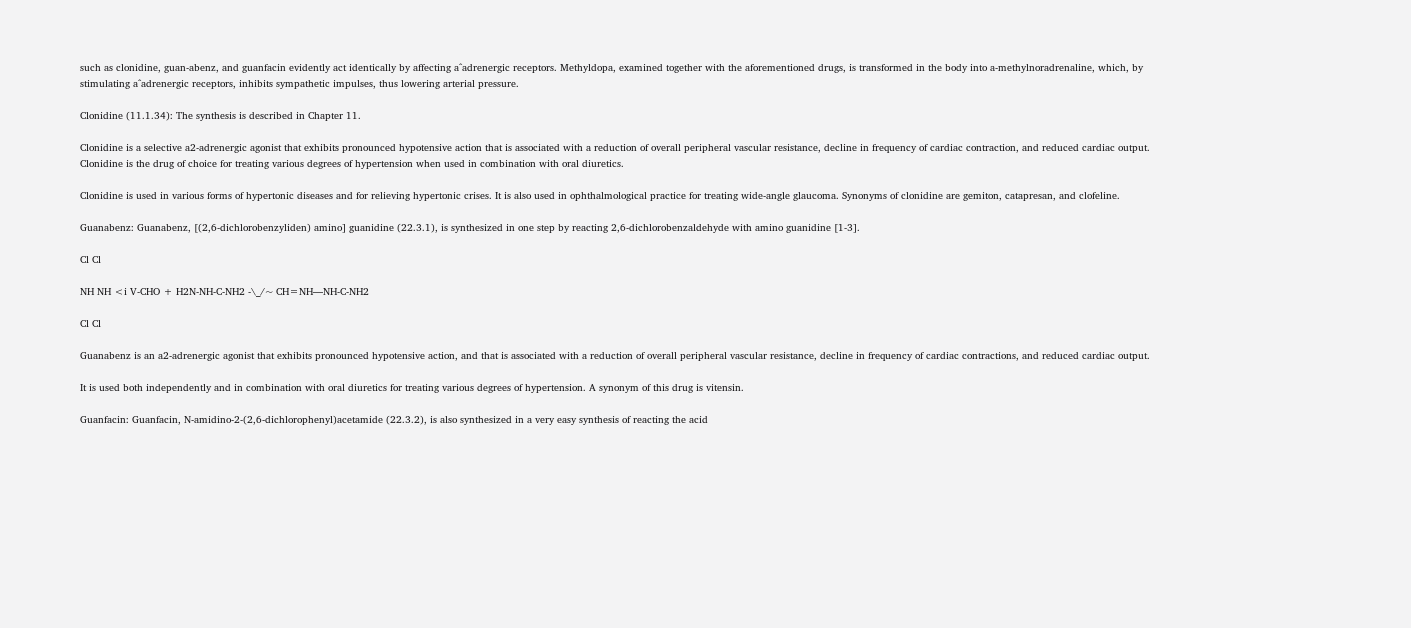such as clonidine, guan-abenz, and guanfacin evidently act identically by affecting a^adrenergic receptors. Methyldopa, examined together with the aforementioned drugs, is transformed in the body into a-methylnoradrenaline, which, by stimulating a^adrenergic receptors, inhibits sympathetic impulses, thus lowering arterial pressure.

Clonidine (11.1.34): The synthesis is described in Chapter 11.

Clonidine is a selective a2-adrenergic agonist that exhibits pronounced hypotensive action that is associated with a reduction of overall peripheral vascular resistance, decline in frequency of cardiac contraction, and reduced cardiac output. Clonidine is the drug of choice for treating various degrees of hypertension when used in combination with oral diuretics.

Clonidine is used in various forms of hypertonic diseases and for relieving hypertonic crises. It is also used in ophthalmological practice for treating wide-angle glaucoma. Synonyms of clonidine are gemiton, catapresan, and clofeline.

Guanabenz: Guanabenz, [(2,6-dichlorobenzyliden) amino] guanidine (22.3.1), is synthesized in one step by reacting 2,6-dichlorobenzaldehyde with amino guanidine [1-3].

Cl Cl

NH NH <i V-CHO + H2N-NH-C-NH2 -\_/~ CH=NH—NH-C-NH2

Cl Cl

Guanabenz is an a2-adrenergic agonist that exhibits pronounced hypotensive action, and that is associated with a reduction of overall peripheral vascular resistance, decline in frequency of cardiac contractions, and reduced cardiac output.

It is used both independently and in combination with oral diuretics for treating various degrees of hypertension. A synonym of this drug is vitensin.

Guanfacin: Guanfacin, N-amidino-2-(2,6-dichlorophenyl)acetamide (22.3.2), is also synthesized in a very easy synthesis of reacting the acid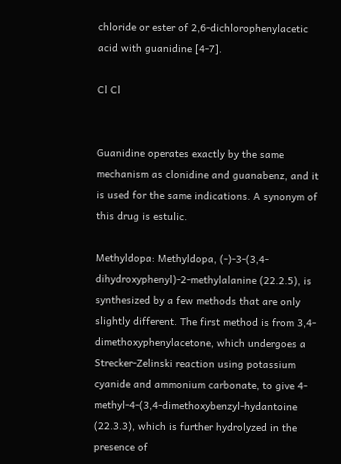chloride or ester of 2,6-dichlorophenylacetic acid with guanidine [4-7].

Cl Cl


Guanidine operates exactly by the same mechanism as clonidine and guanabenz, and it is used for the same indications. A synonym of this drug is estulic.

Methyldopa: Methyldopa, (-)-3-(3,4-dihydroxyphenyl)-2-methylalanine (22.2.5), is synthesized by a few methods that are only slightly different. The first method is from 3,4-dimethoxyphenylacetone, which undergoes a Strecker-Zelinski reaction using potassium cyanide and ammonium carbonate, to give 4-methyl-4-(3,4-dimethoxybenzyl-hydantoine (22.3.3), which is further hydrolyzed in the presence of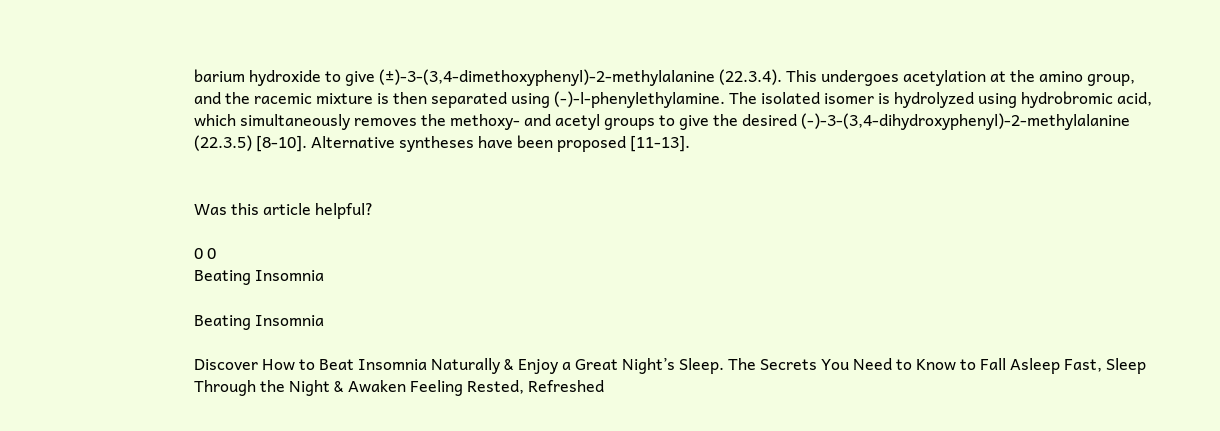barium hydroxide to give (±)-3-(3,4-dimethoxyphenyl)-2-methylalanine (22.3.4). This undergoes acetylation at the amino group, and the racemic mixture is then separated using (-)-l-phenylethylamine. The isolated isomer is hydrolyzed using hydrobromic acid, which simultaneously removes the methoxy- and acetyl groups to give the desired (-)-3-(3,4-dihydroxyphenyl)-2-methylalanine (22.3.5) [8-10]. Alternative syntheses have been proposed [11-13].


Was this article helpful?

0 0
Beating Insomnia

Beating Insomnia

Discover How to Beat Insomnia Naturally & Enjoy a Great Night’s Sleep. The Secrets You Need to Know to Fall Asleep Fast, Sleep Through the Night & Awaken Feeling Rested, Refreshed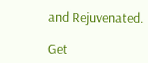and Rejuvenated.

Get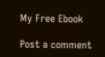My Free Ebook

Post a comment